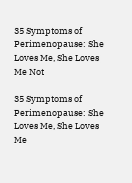35 Symptoms of Perimenopause: She Loves Me, She Loves Me Not

35 Symptoms of Perimenopause: She Loves Me, She Loves Me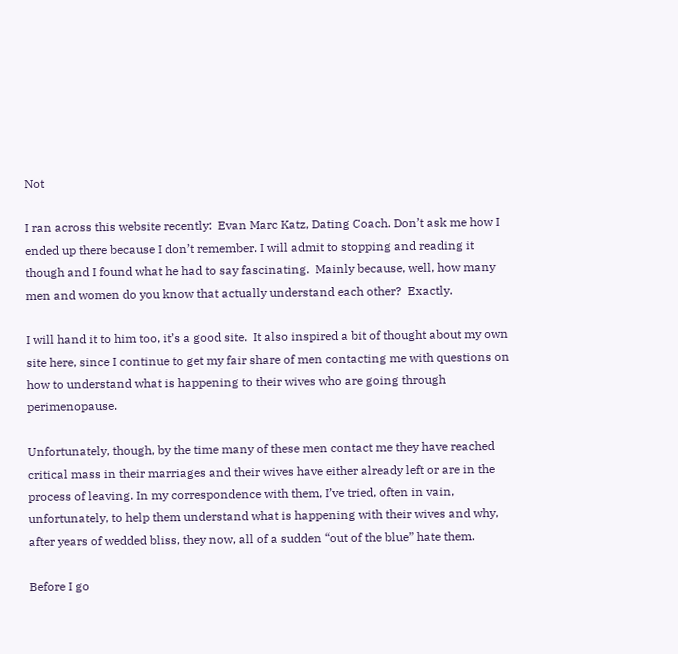Not

I ran across this website recently:  Evan Marc Katz, Dating Coach. Don’t ask me how I ended up there because I don’t remember. I will admit to stopping and reading it though and I found what he had to say fascinating.  Mainly because, well, how many men and women do you know that actually understand each other?  Exactly.

I will hand it to him too, it’s a good site.  It also inspired a bit of thought about my own site here, since I continue to get my fair share of men contacting me with questions on how to understand what is happening to their wives who are going through perimenopause.

Unfortunately, though, by the time many of these men contact me they have reached critical mass in their marriages and their wives have either already left or are in the process of leaving. In my correspondence with them, I’ve tried, often in vain, unfortunately, to help them understand what is happening with their wives and why, after years of wedded bliss, they now, all of a sudden “out of the blue” hate them.

Before I go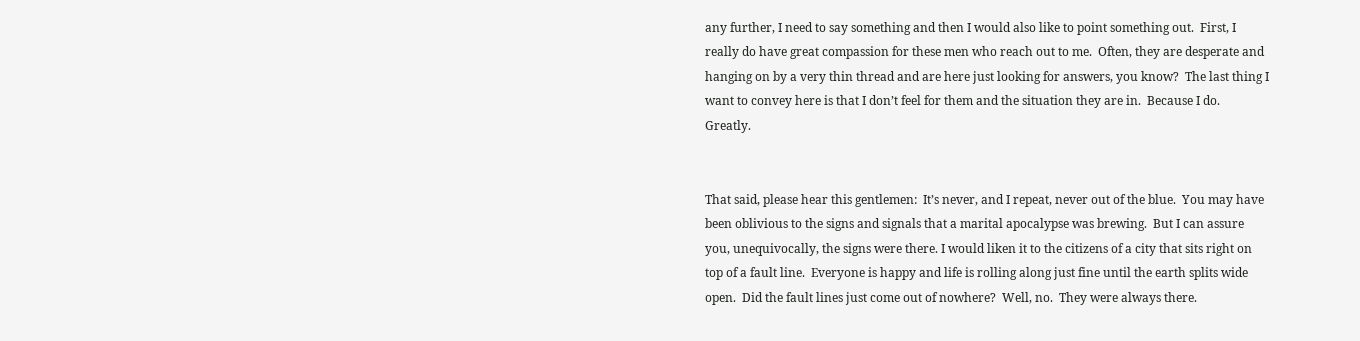any further, I need to say something and then I would also like to point something out.  First, I really do have great compassion for these men who reach out to me.  Often, they are desperate and hanging on by a very thin thread and are here just looking for answers, you know?  The last thing I want to convey here is that I don’t feel for them and the situation they are in.  Because I do.  Greatly.


That said, please hear this gentlemen:  It’s never, and I repeat, never out of the blue.  You may have been oblivious to the signs and signals that a marital apocalypse was brewing.  But I can assure you, unequivocally, the signs were there. I would liken it to the citizens of a city that sits right on top of a fault line.  Everyone is happy and life is rolling along just fine until the earth splits wide open.  Did the fault lines just come out of nowhere?  Well, no.  They were always there.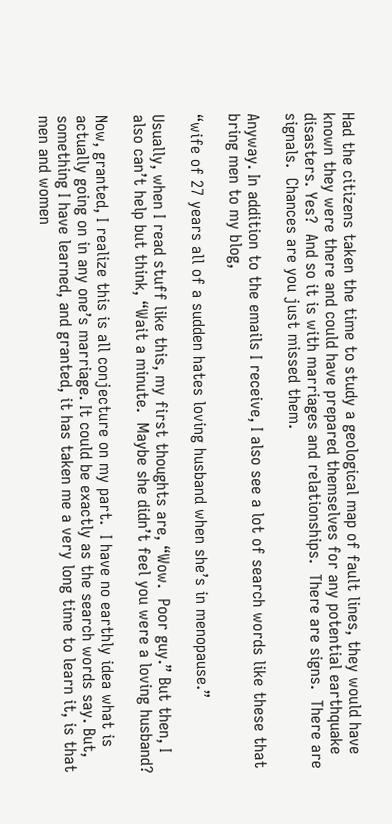Had the citizens taken the time to study a geological map of fault lines, they would have known they were there and could have prepared themselves for any potential earthquake disasters. Yes?  And so it is with marriages and relationships.  There are signs.  There are signals.  Chances are you just missed them.

Anyway. In addition to the emails I receive, I also see a lot of search words like these that bring men to my blog,

“wife of 27 years all of a sudden hates loving husband when she’s in menopause.”

Usually, when I read stuff like this, my first thoughts are, “Wow.  Poor guy.” But then, I also can’t help but think, “Wait a minute.  Maybe she didn’t feel you were a loving husband?

Now, granted, I realize this is all conjecture on my part.  I have no earthly idea what is actually going on in any one’s marriage. It could be exactly as the search words say. But, something I have learned, and granted, it has taken me a very long time to learn it, is that men and women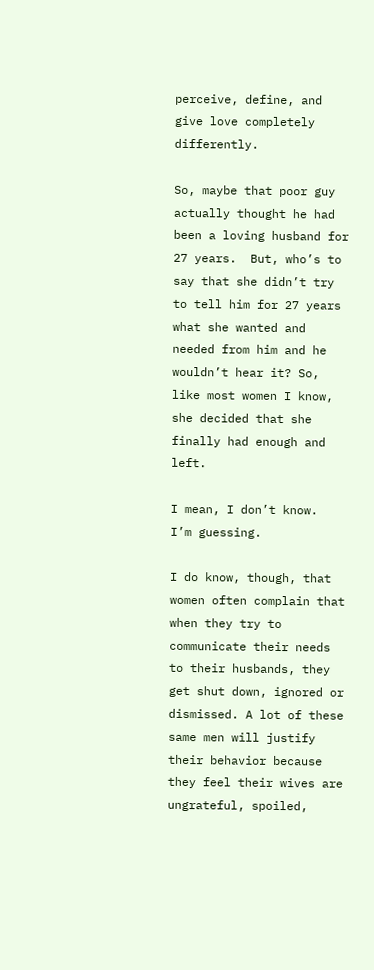perceive, define, and give love completely differently.

So, maybe that poor guy actually thought he had been a loving husband for 27 years.  But, who’s to say that she didn’t try to tell him for 27 years what she wanted and needed from him and he wouldn’t hear it? So, like most women I know, she decided that she finally had enough and left.

I mean, I don’t know.  I’m guessing.

I do know, though, that women often complain that when they try to communicate their needs to their husbands, they get shut down, ignored or dismissed. A lot of these same men will justify their behavior because they feel their wives are ungrateful, spoiled,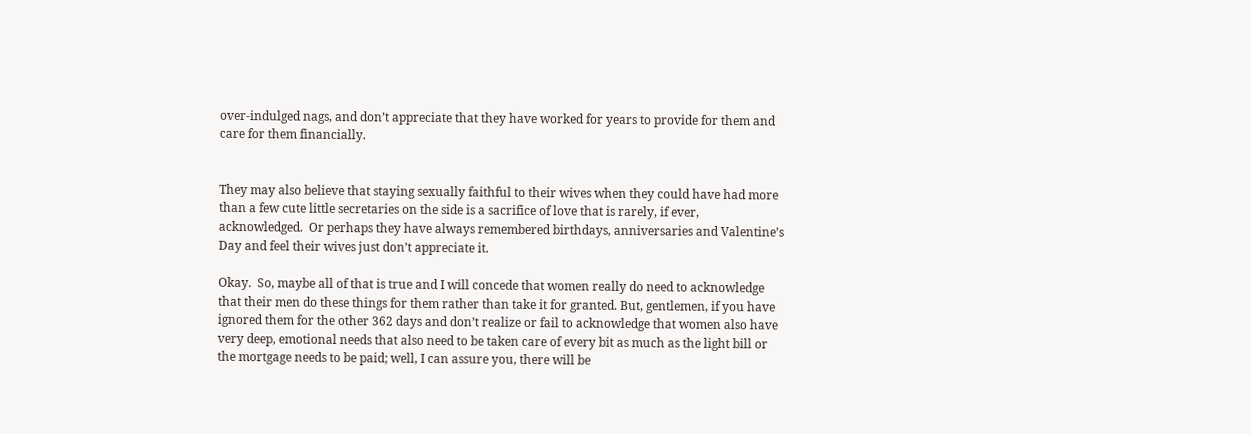over-indulged nags, and don’t appreciate that they have worked for years to provide for them and care for them financially.


They may also believe that staying sexually faithful to their wives when they could have had more than a few cute little secretaries on the side is a sacrifice of love that is rarely, if ever, acknowledged.  Or perhaps they have always remembered birthdays, anniversaries and Valentine’s Day and feel their wives just don’t appreciate it.

Okay.  So, maybe all of that is true and I will concede that women really do need to acknowledge that their men do these things for them rather than take it for granted. But, gentlemen, if you have ignored them for the other 362 days and don’t realize or fail to acknowledge that women also have very deep, emotional needs that also need to be taken care of every bit as much as the light bill or the mortgage needs to be paid; well, I can assure you, there will be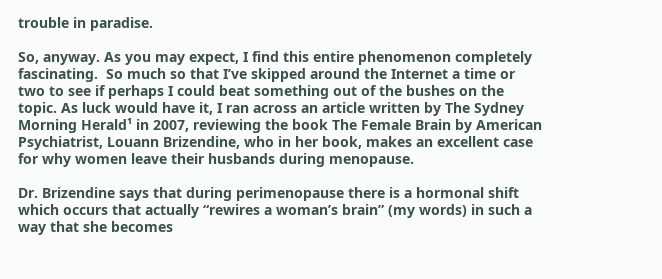trouble in paradise.

So, anyway. As you may expect, I find this entire phenomenon completely fascinating.  So much so that I’ve skipped around the Internet a time or two to see if perhaps I could beat something out of the bushes on the topic. As luck would have it, I ran across an article written by The Sydney Morning Herald¹ in 2007, reviewing the book The Female Brain by American Psychiatrist, Louann Brizendine, who in her book, makes an excellent case for why women leave their husbands during menopause.

Dr. Brizendine says that during perimenopause there is a hormonal shift which occurs that actually “rewires a woman’s brain” (my words) in such a way that she becomes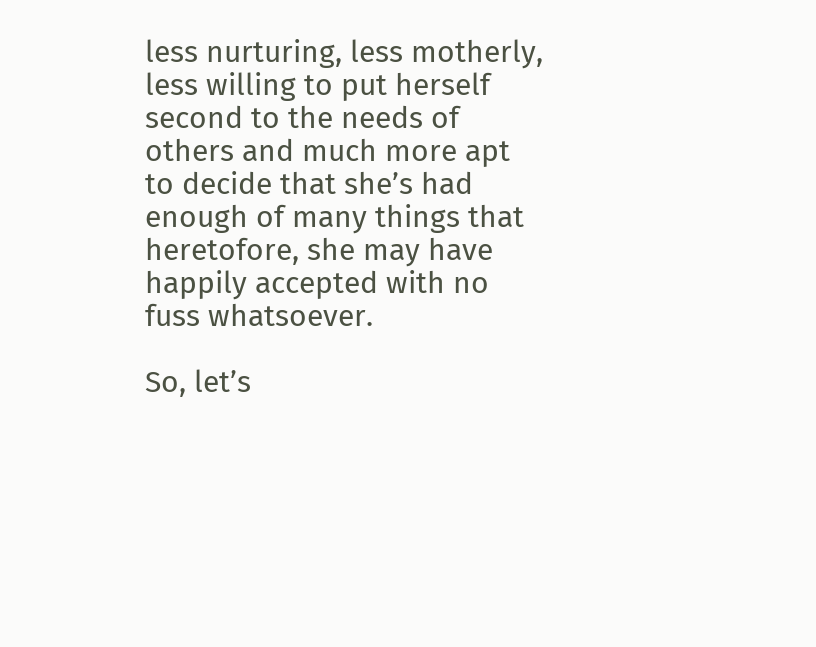less nurturing, less motherly, less willing to put herself second to the needs of others and much more apt to decide that she’s had enough of many things that heretofore, she may have happily accepted with no fuss whatsoever.

So, let’s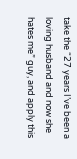take the “27 years I’ve been a loving husband and now she hates me” guy, and apply this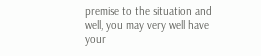premise to the situation and well, you may very well have your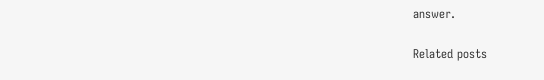answer.

Related posts